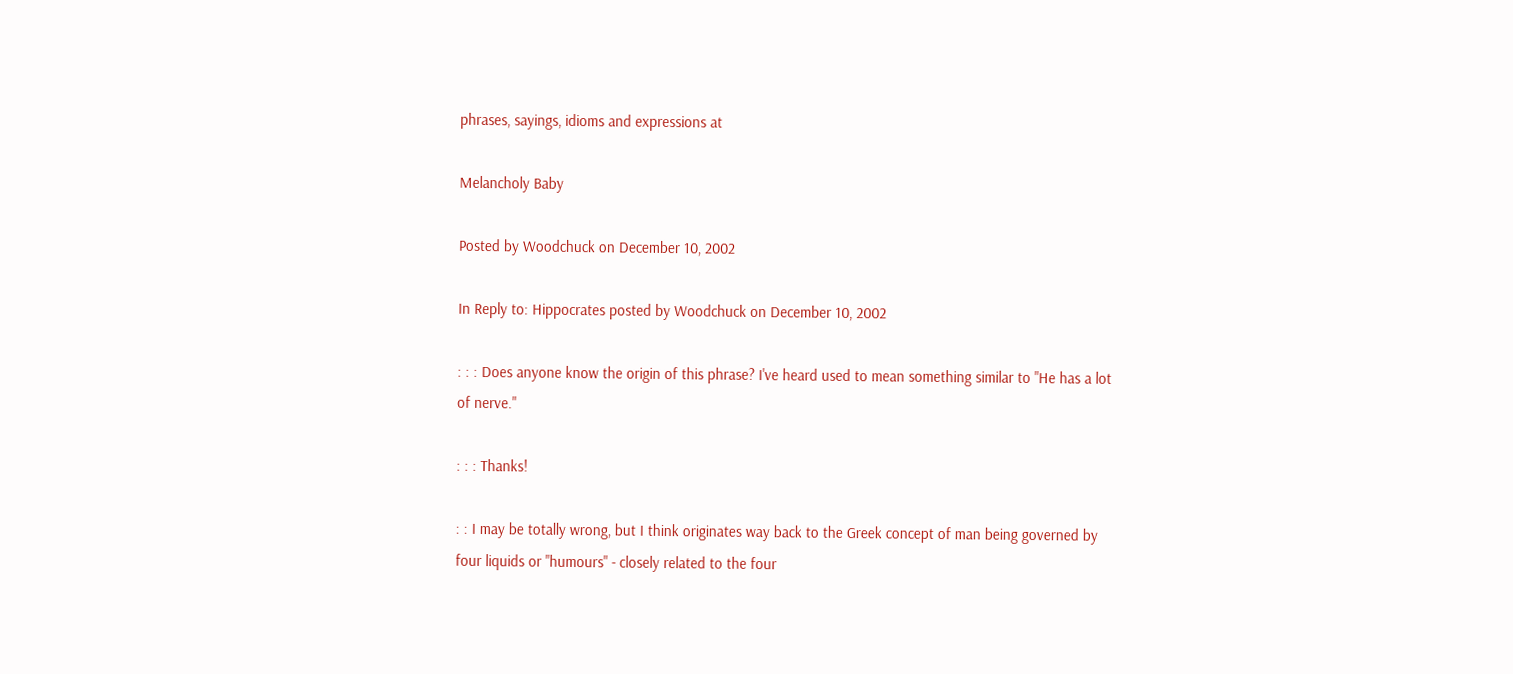phrases, sayings, idioms and expressions at

Melancholy Baby

Posted by Woodchuck on December 10, 2002

In Reply to: Hippocrates posted by Woodchuck on December 10, 2002

: : : Does anyone know the origin of this phrase? I've heard used to mean something similar to "He has a lot of nerve."

: : : Thanks!

: : I may be totally wrong, but I think originates way back to the Greek concept of man being governed by four liquids or "humours" - closely related to the four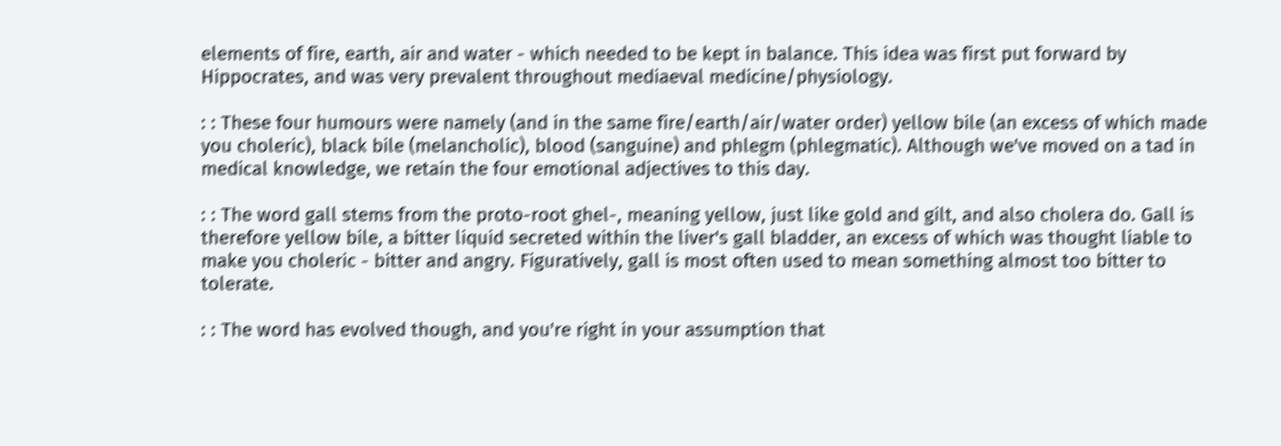elements of fire, earth, air and water - which needed to be kept in balance. This idea was first put forward by Hippocrates, and was very prevalent throughout mediaeval medicine/physiology.

: : These four humours were namely (and in the same fire/earth/air/water order) yellow bile (an excess of which made you choleric), black bile (melancholic), blood (sanguine) and phlegm (phlegmatic). Although we've moved on a tad in medical knowledge, we retain the four emotional adjectives to this day.

: : The word gall stems from the proto-root ghel-, meaning yellow, just like gold and gilt, and also cholera do. Gall is therefore yellow bile, a bitter liquid secreted within the liver's gall bladder, an excess of which was thought liable to make you choleric - bitter and angry. Figuratively, gall is most often used to mean something almost too bitter to tolerate.

: : The word has evolved though, and you're right in your assumption that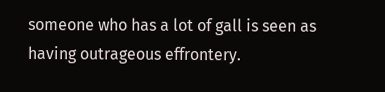someone who has a lot of gall is seen as having outrageous effrontery.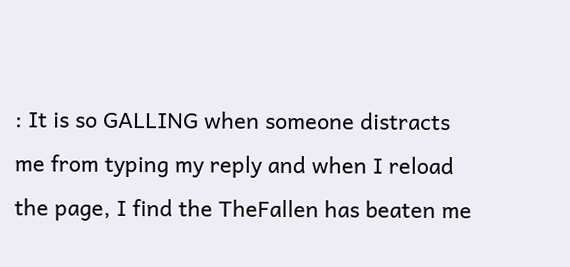: It is so GALLING when someone distracts me from typing my reply and when I reload the page, I find the TheFallen has beaten me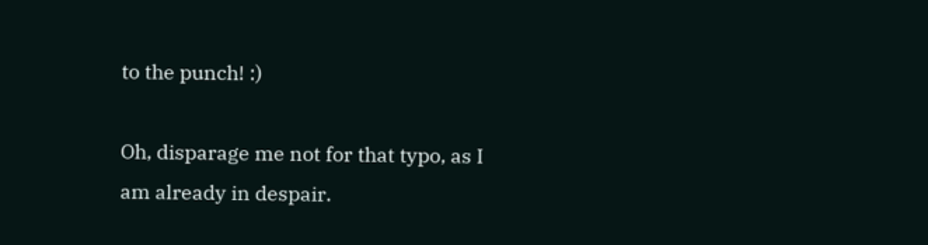to the punch! :)

Oh, disparage me not for that typo, as I am already in despair.